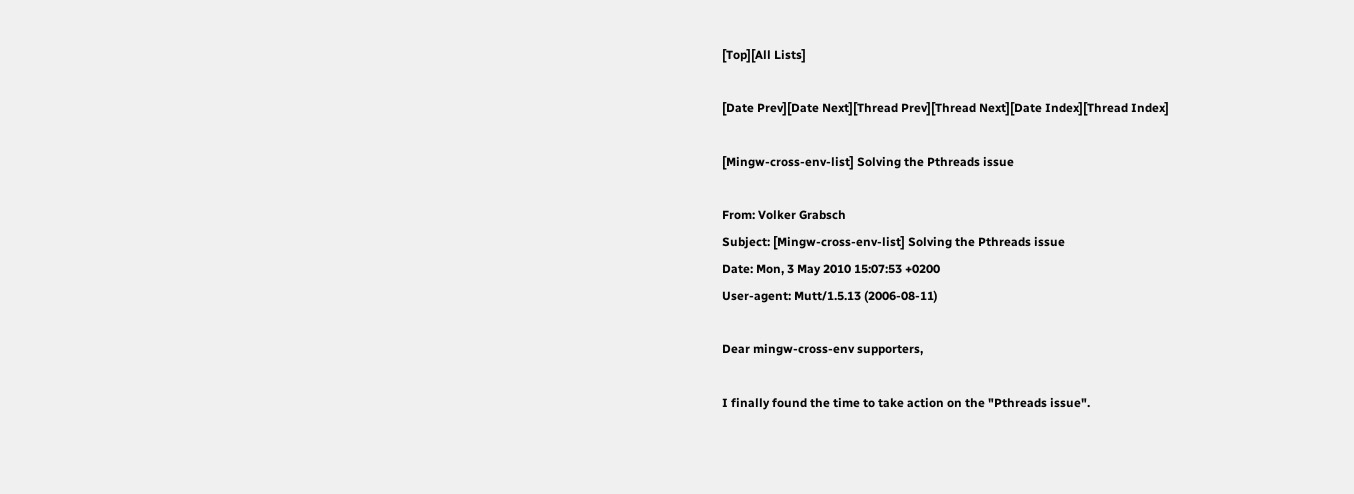[Top][All Lists]

[Date Prev][Date Next][Thread Prev][Thread Next][Date Index][Thread Index]

[Mingw-cross-env-list] Solving the Pthreads issue

From: Volker Grabsch
Subject: [Mingw-cross-env-list] Solving the Pthreads issue
Date: Mon, 3 May 2010 15:07:53 +0200
User-agent: Mutt/1.5.13 (2006-08-11)

Dear mingw-cross-env supporters,

I finally found the time to take action on the "Pthreads issue".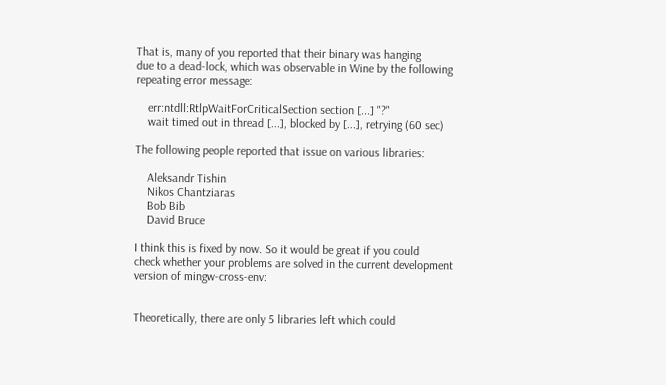That is, many of you reported that their binary was hanging
due to a dead-lock, which was observable in Wine by the following
repeating error message:

    err:ntdll:RtlpWaitForCriticalSection section [...] "?"
    wait timed out in thread [...], blocked by [...], retrying (60 sec)

The following people reported that issue on various libraries:

    Aleksandr Tishin
    Nikos Chantziaras
    Bob Bib
    David Bruce

I think this is fixed by now. So it would be great if you could
check whether your problems are solved in the current development
version of mingw-cross-env:


Theoretically, there are only 5 libraries left which could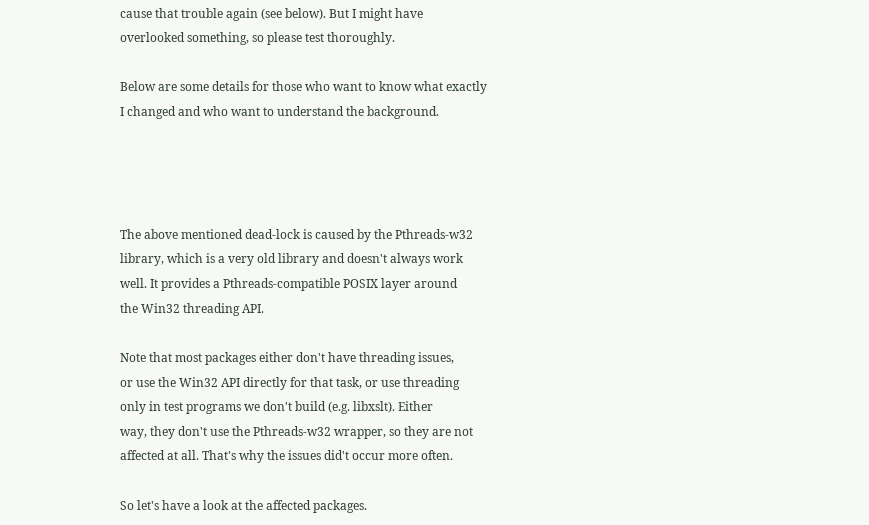cause that trouble again (see below). But I might have
overlooked something, so please test thoroughly.

Below are some details for those who want to know what exactly
I changed and who want to understand the background.




The above mentioned dead-lock is caused by the Pthreads-w32
library, which is a very old library and doesn't always work
well. It provides a Pthreads-compatible POSIX layer around
the Win32 threading API.

Note that most packages either don't have threading issues,
or use the Win32 API directly for that task, or use threading
only in test programs we don't build (e.g. libxslt). Either
way, they don't use the Pthreads-w32 wrapper, so they are not
affected at all. That's why the issues did't occur more often.

So let's have a look at the affected packages.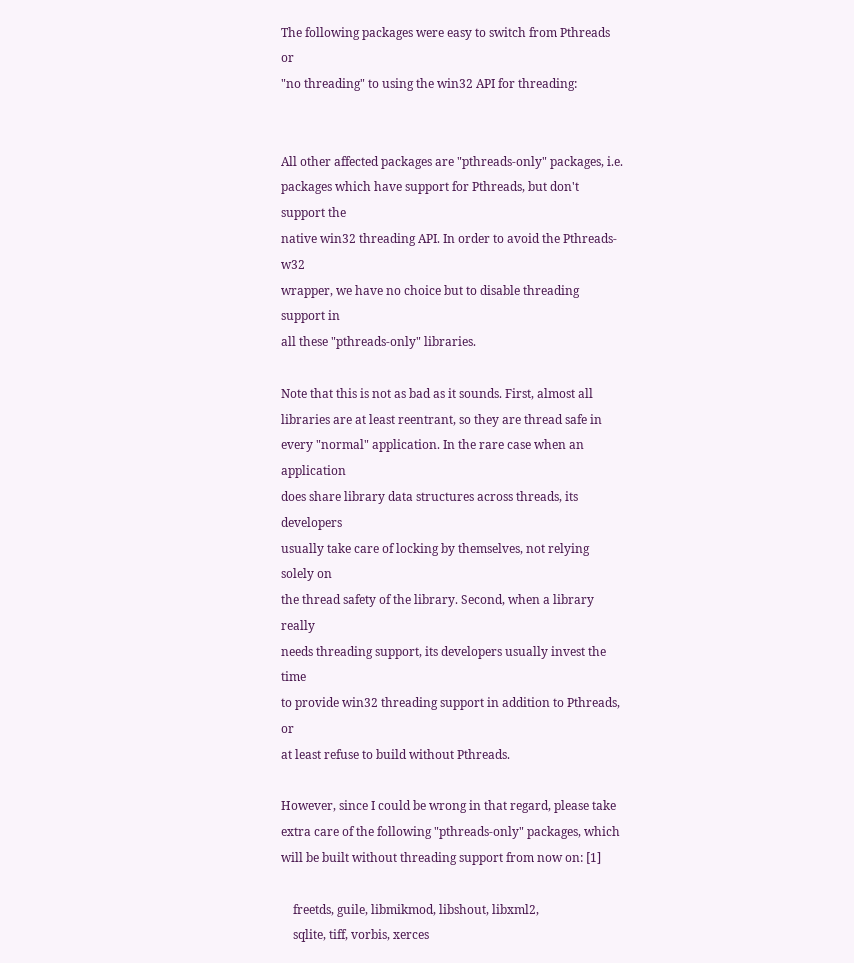The following packages were easy to switch from Pthreads or
"no threading" to using the win32 API for threading:


All other affected packages are "pthreads-only" packages, i.e.
packages which have support for Pthreads, but don't support the
native win32 threading API. In order to avoid the Pthreads-w32
wrapper, we have no choice but to disable threading support in
all these "pthreads-only" libraries.

Note that this is not as bad as it sounds. First, almost all
libraries are at least reentrant, so they are thread safe in
every "normal" application. In the rare case when an application
does share library data structures across threads, its developers
usually take care of locking by themselves, not relying solely on
the thread safety of the library. Second, when a library really
needs threading support, its developers usually invest the time
to provide win32 threading support in addition to Pthreads, or
at least refuse to build without Pthreads.

However, since I could be wrong in that regard, please take
extra care of the following "pthreads-only" packages, which
will be built without threading support from now on: [1]

    freetds, guile, libmikmod, libshout, libxml2,
    sqlite, tiff, vorbis, xerces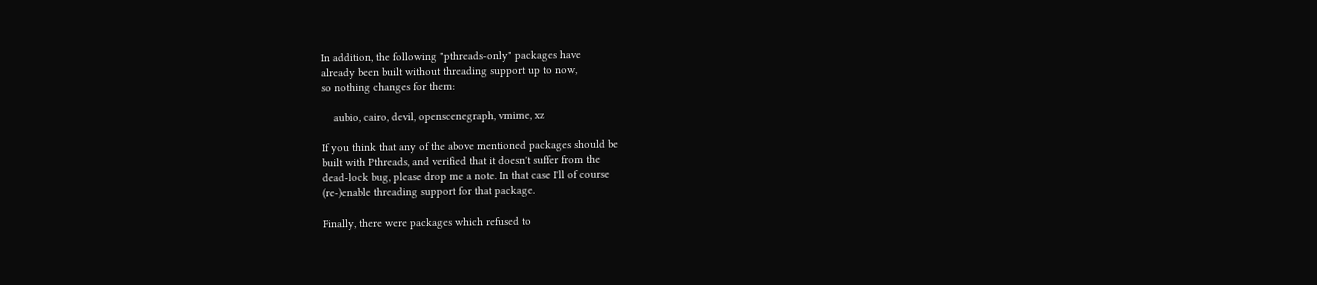In addition, the following "pthreads-only" packages have
already been built without threading support up to now,
so nothing changes for them:

    aubio, cairo, devil, openscenegraph, vmime, xz

If you think that any of the above mentioned packages should be
built with Pthreads, and verified that it doesn't suffer from the
dead-lock bug, please drop me a note. In that case I'll of course
(re-)enable threading support for that package.

Finally, there were packages which refused to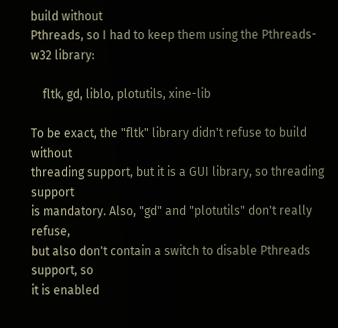build without
Pthreads, so I had to keep them using the Pthreads-w32 library:

    fltk, gd, liblo, plotutils, xine-lib

To be exact, the "fltk" library didn't refuse to build without
threading support, but it is a GUI library, so threading support
is mandatory. Also, "gd" and "plotutils" don't really refuse,
but also don't contain a switch to disable Pthreads support, so
it is enabled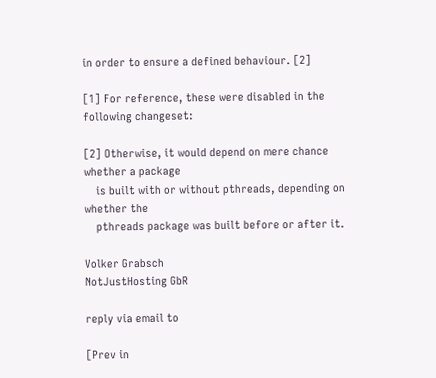in order to ensure a defined behaviour. [2]

[1] For reference, these were disabled in the following changeset:

[2] Otherwise, it would depend on mere chance whether a package
    is built with or without pthreads, depending on whether the
    pthreads package was built before or after it.

Volker Grabsch
NotJustHosting GbR

reply via email to

[Prev in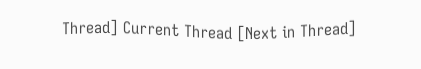Thread] Current Thread [Next in Thread]